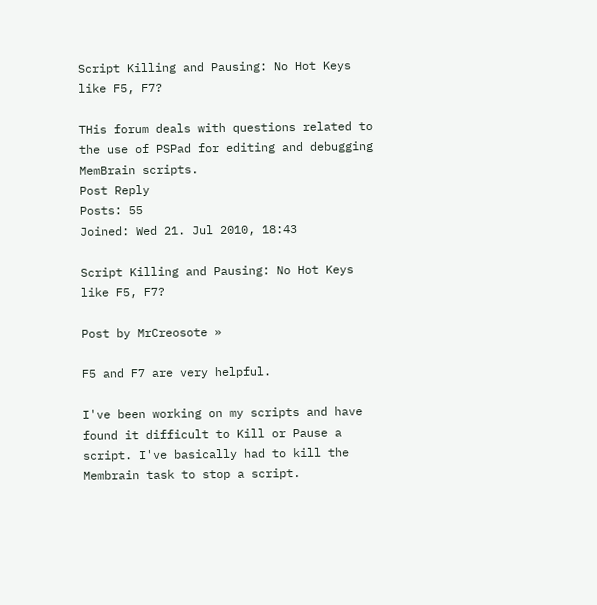Script Killing and Pausing: No Hot Keys like F5, F7?

THis forum deals with questions related to the use of PSPad for editing and debugging MemBrain scripts.
Post Reply
Posts: 55
Joined: Wed 21. Jul 2010, 18:43

Script Killing and Pausing: No Hot Keys like F5, F7?

Post by MrCreosote »

F5 and F7 are very helpful.

I've been working on my scripts and have found it difficult to Kill or Pause a script. I've basically had to kill the Membrain task to stop a script.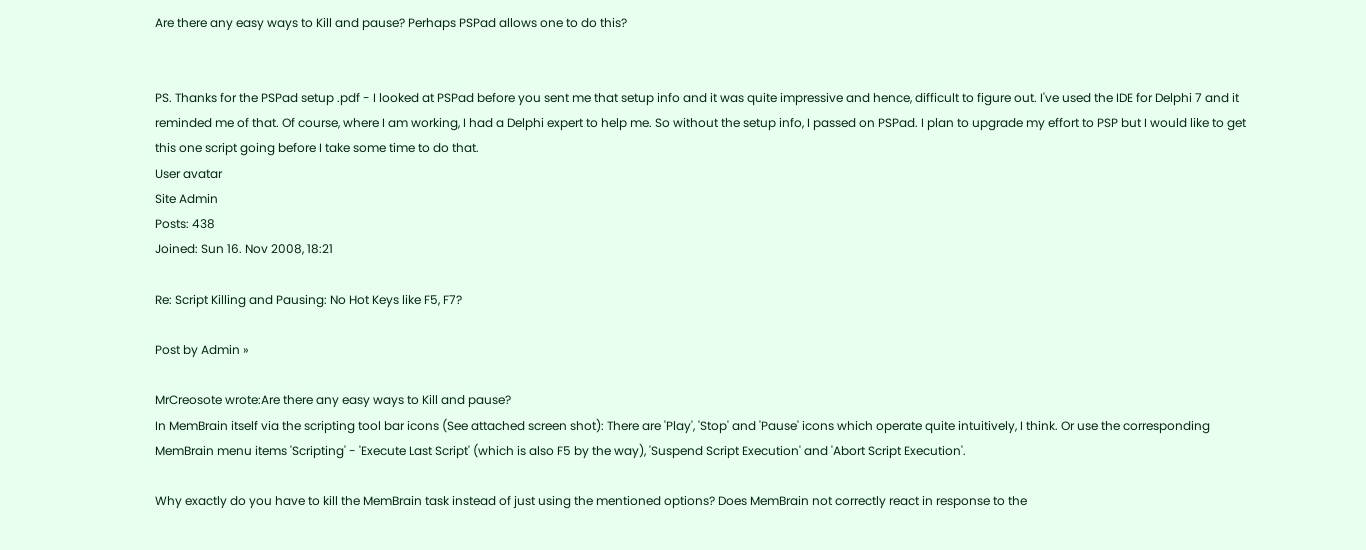Are there any easy ways to Kill and pause? Perhaps PSPad allows one to do this?


PS. Thanks for the PSPad setup .pdf - I looked at PSPad before you sent me that setup info and it was quite impressive and hence, difficult to figure out. I've used the IDE for Delphi 7 and it reminded me of that. Of course, where I am working, I had a Delphi expert to help me. So without the setup info, I passed on PSPad. I plan to upgrade my effort to PSP but I would like to get this one script going before I take some time to do that.
User avatar
Site Admin
Posts: 438
Joined: Sun 16. Nov 2008, 18:21

Re: Script Killing and Pausing: No Hot Keys like F5, F7?

Post by Admin »

MrCreosote wrote:Are there any easy ways to Kill and pause?
In MemBrain itself via the scripting tool bar icons (See attached screen shot): There are 'Play', 'Stop' and 'Pause' icons which operate quite intuitively, I think. Or use the corresponding MemBrain menu items 'Scripting' - 'Execute Last Script' (which is also F5 by the way), 'Suspend Script Execution' and 'Abort Script Execution'.

Why exactly do you have to kill the MemBrain task instead of just using the mentioned options? Does MemBrain not correctly react in response to the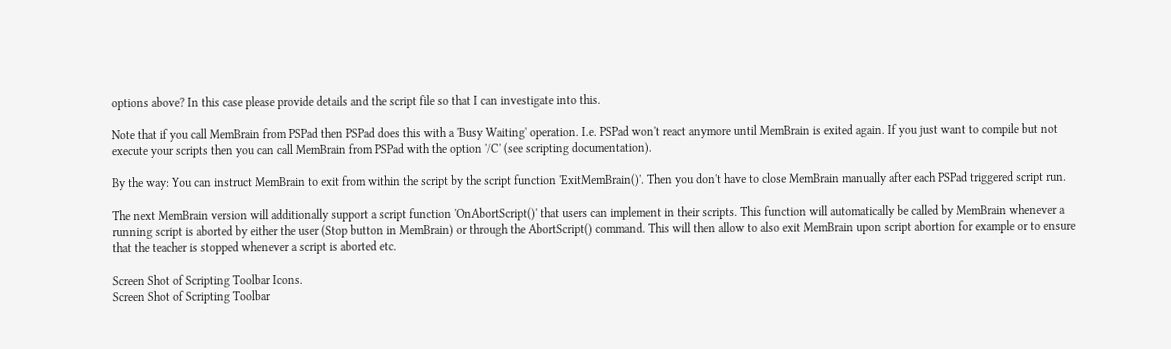options above? In this case please provide details and the script file so that I can investigate into this.

Note that if you call MemBrain from PSPad then PSPad does this with a 'Busy Waiting' operation. I.e. PSPad won't react anymore until MemBrain is exited again. If you just want to compile but not execute your scripts then you can call MemBrain from PSPad with the option '/C' (see scripting documentation).

By the way: You can instruct MemBrain to exit from within the script by the script function 'ExitMemBrain()'. Then you don't have to close MemBrain manually after each PSPad triggered script run.

The next MemBrain version will additionally support a script function 'OnAbortScript()' that users can implement in their scripts. This function will automatically be called by MemBrain whenever a running script is aborted by either the user (Stop button in MemBrain) or through the AbortScript() command. This will then allow to also exit MemBrain upon script abortion for example or to ensure that the teacher is stopped whenever a script is aborted etc.

Screen Shot of Scripting Toolbar Icons.
Screen Shot of Scripting Toolbar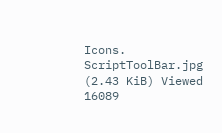Icons.
ScriptToolBar.jpg (2.43 KiB) Viewed 16089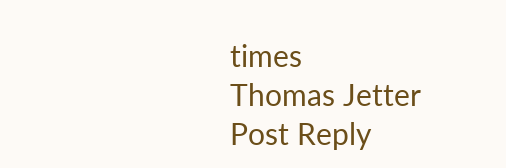times
Thomas Jetter
Post Reply